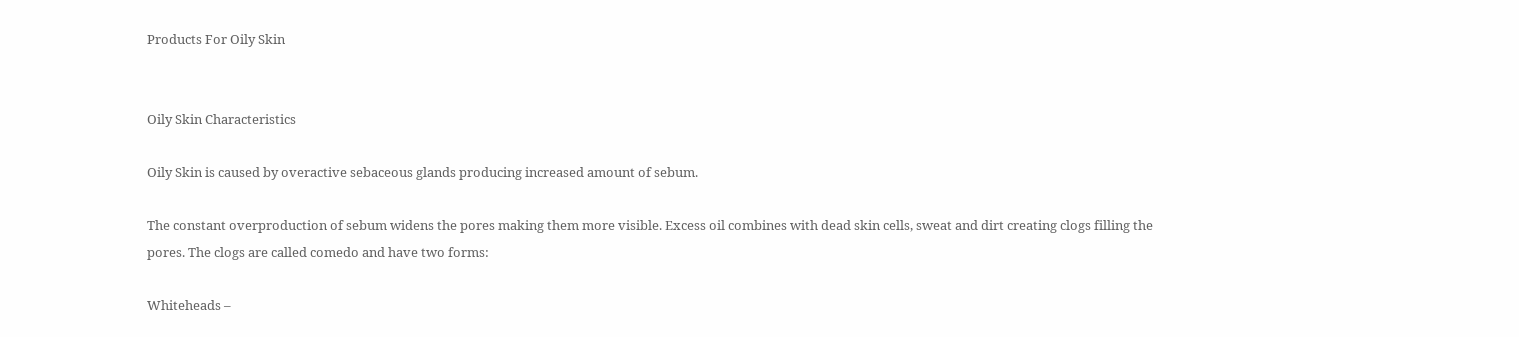Products For Oily Skin


Oily Skin Characteristics

Oily Skin is caused by overactive sebaceous glands producing increased amount of sebum.

The constant overproduction of sebum widens the pores making them more visible. Excess oil combines with dead skin cells, sweat and dirt creating clogs filling the pores. The clogs are called comedo and have two forms:

Whiteheads –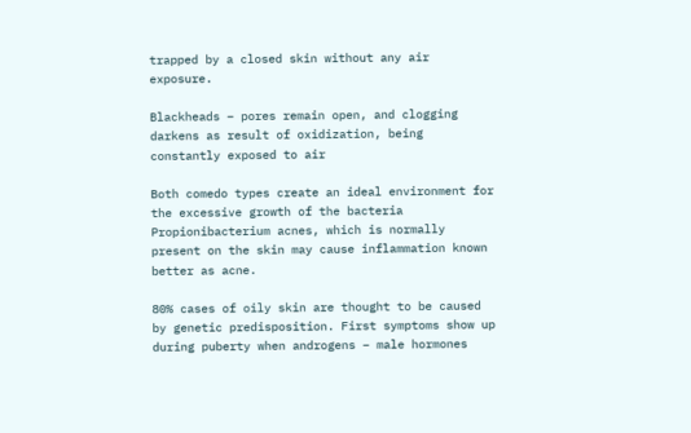trapped by a closed skin without any air exposure.

Blackheads – pores remain open, and clogging darkens as result of oxidization, being constantly exposed to air

Both comedo types create an ideal environment for the excessive growth of the bacteria Propionibacterium acnes, which is normally present on the skin may cause inflammation known better as acne.

80% cases of oily skin are thought to be caused by genetic predisposition. First symptoms show up during puberty when androgens – male hormones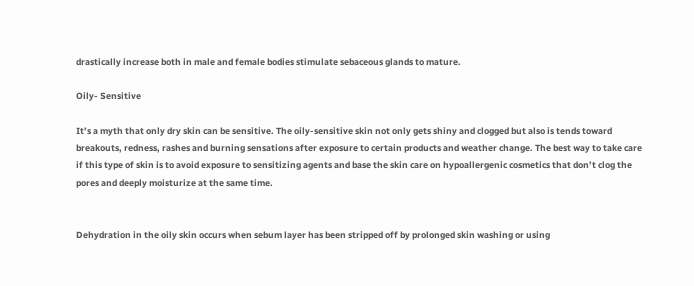drastically increase both in male and female bodies stimulate sebaceous glands to mature.

Oily- Sensitive

It’s a myth that only dry skin can be sensitive. The oily-sensitive skin not only gets shiny and clogged but also is tends toward breakouts, redness, rashes and burning sensations after exposure to certain products and weather change. The best way to take care if this type of skin is to avoid exposure to sensitizing agents and base the skin care on hypoallergenic cosmetics that don’t clog the pores and deeply moisturize at the same time.


Dehydration in the oily skin occurs when sebum layer has been stripped off by prolonged skin washing or using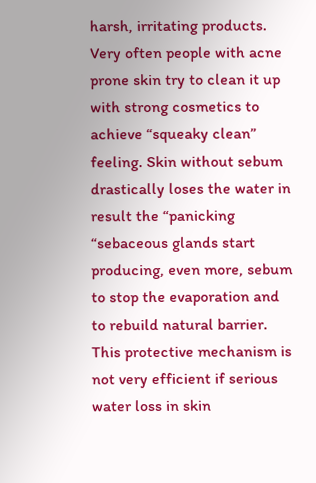harsh, irritating products. Very often people with acne prone skin try to clean it up with strong cosmetics to achieve “squeaky clean” feeling. Skin without sebum drastically loses the water in result the “panicking “sebaceous glands start producing, even more, sebum to stop the evaporation and to rebuild natural barrier. This protective mechanism is not very efficient if serious water loss in skin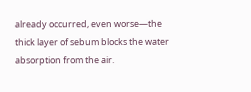already occurred, even worse—the thick layer of sebum blocks the water absorption from the air.